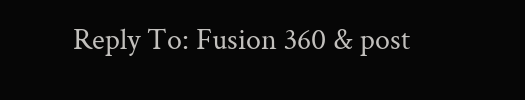Reply To: Fusion 360 & post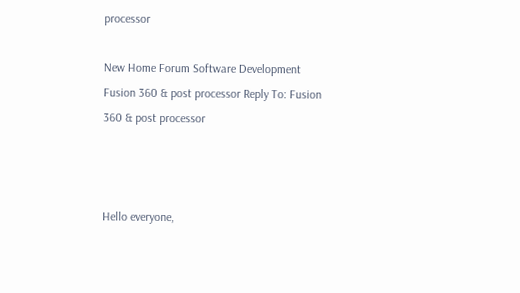processor

New Home Forum Software Development Fusion 360 & post processor Reply To: Fusion 360 & post processor



Hello everyone,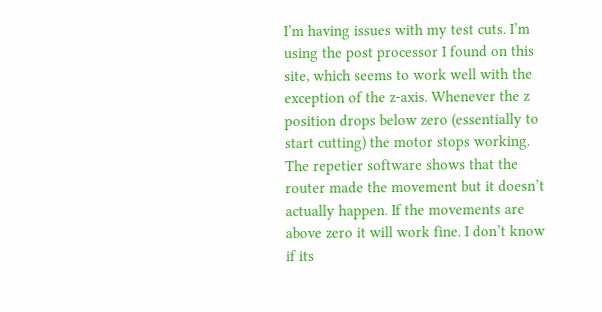I’m having issues with my test cuts. I’m using the post processor I found on this site, which seems to work well with the exception of the z-axis. Whenever the z position drops below zero (essentially to start cutting) the motor stops working. The repetier software shows that the router made the movement but it doesn’t actually happen. If the movements are above zero it will work fine. I don’t know if its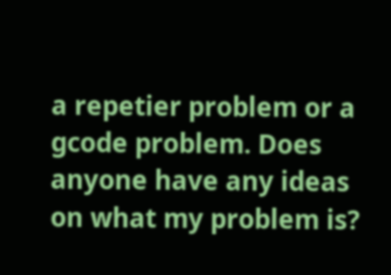a repetier problem or a gcode problem. Does anyone have any ideas on what my problem is?